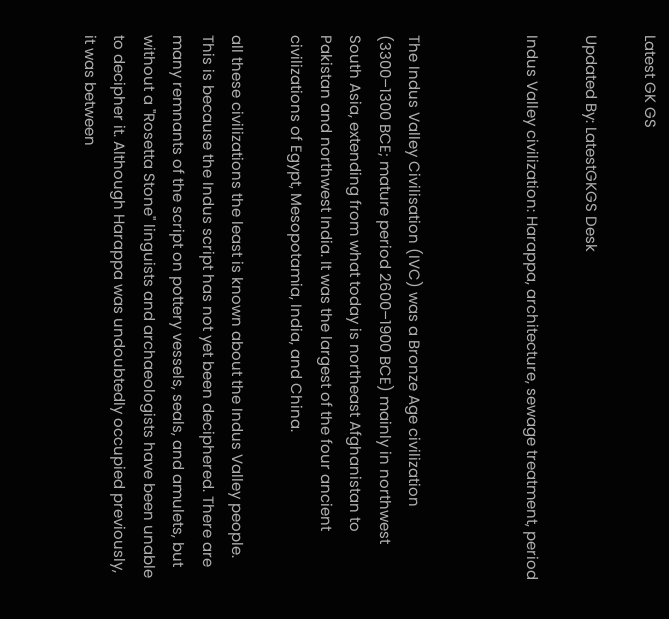Latest GK GS

Updated By: LatestGKGS Desk

Indus Valley civilization: Harappa, architecture, sewage treatment, period



The Indus Valley Civilisation (IVC) was a Bronze Age civilization (3300–1300 BCE; mature period 2600–1900 BCE) mainly in northwest South Asia, extending from what today is northeast Afghanistan to Pakistan and northwest India. It was the largest of the four ancient civilizations of Egypt, Mesopotamia, India, and China.

all these civilizations the least is known about the Indus Valley people. This is because the Indus script has not yet been deciphered. There are many remnants of the script on pottery vessels, seals, and amulets, but without a "Rosetta Stone" linguists and archaeologists have been unable to decipher it. Although Harappa was undoubtedly occupied previously, it was between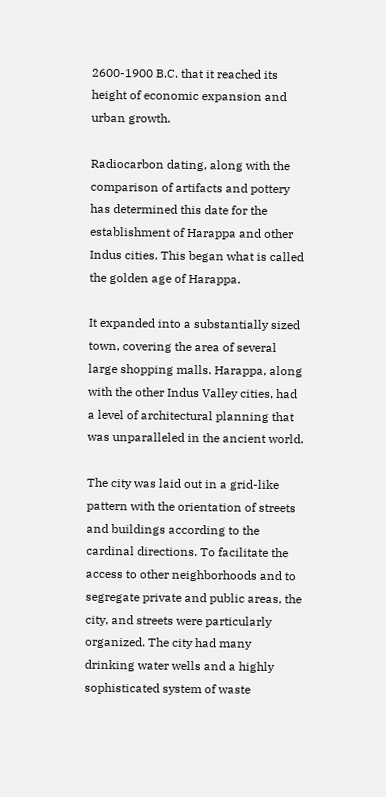2600-1900 B.C. that it reached its height of economic expansion and urban growth.

Radiocarbon dating, along with the comparison of artifacts and pottery has determined this date for the establishment of Harappa and other Indus cities. This began what is called the golden age of Harappa.

It expanded into a substantially sized town, covering the area of several large shopping malls. Harappa, along with the other Indus Valley cities, had a level of architectural planning that was unparalleled in the ancient world.

The city was laid out in a grid-like pattern with the orientation of streets and buildings according to the cardinal directions. To facilitate the access to other neighborhoods and to segregate private and public areas, the city, and streets were particularly organized. The city had many drinking water wells and a highly sophisticated system of waste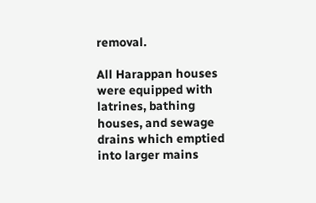removal.

All Harappan houses were equipped with latrines, bathing houses, and sewage drains which emptied into larger mains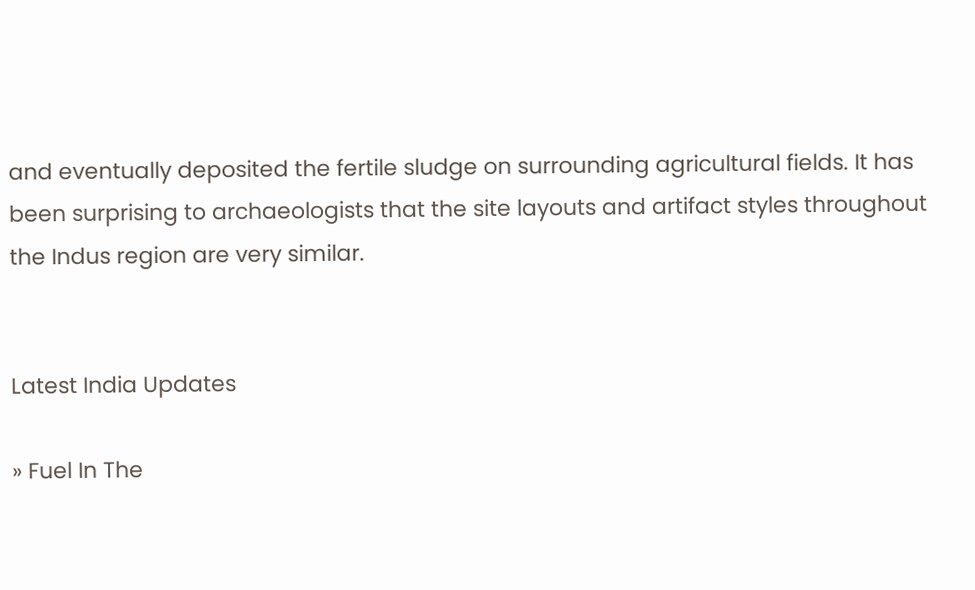and eventually deposited the fertile sludge on surrounding agricultural fields. It has been surprising to archaeologists that the site layouts and artifact styles throughout the Indus region are very similar.


Latest India Updates

» Fuel In The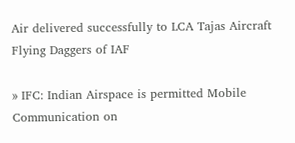Air delivered successfully to LCA Tajas Aircraft Flying Daggers of IAF

» IFC: Indian Airspace is permitted Mobile Communication on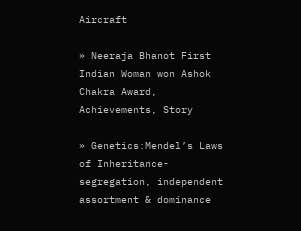Aircraft

» Neeraja Bhanot First Indian Woman won Ashok Chakra Award, Achievements, Story

» Genetics:Mendel’s Laws of Inheritance-segregation, independent assortment & dominance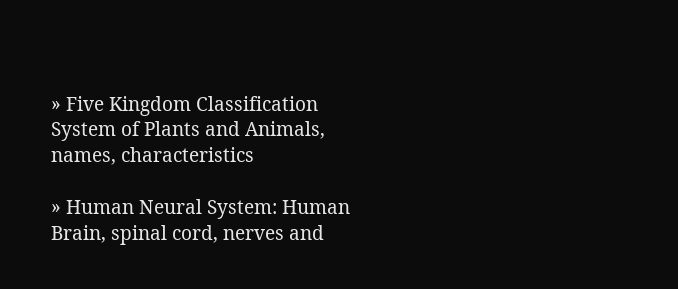» Five Kingdom Classification System of Plants and Animals, names, characteristics

» Human Neural System: Human Brain, spinal cord, nerves and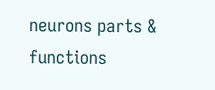neurons parts & functions